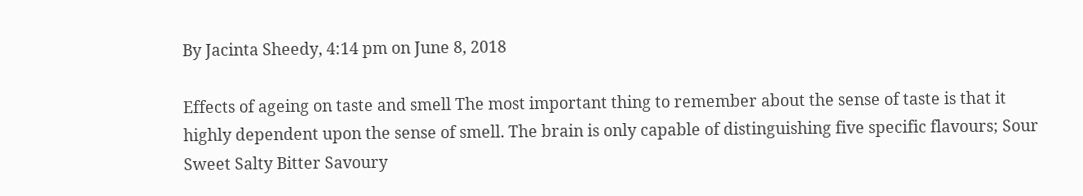By Jacinta Sheedy, 4:14 pm on June 8, 2018

Effects of ageing on taste and smell The most important thing to remember about the sense of taste is that it highly dependent upon the sense of smell. The brain is only capable of distinguishing five specific flavours; Sour Sweet Salty Bitter Savoury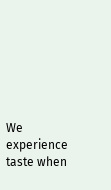We experience taste when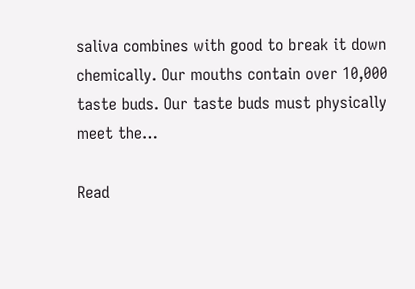saliva combines with good to break it down chemically. Our mouths contain over 10,000 taste buds. Our taste buds must physically meet the…

Read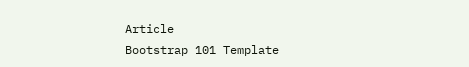Article
Bootstrap 101 Template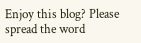Enjoy this blog? Please spread the word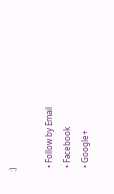:)

  • Follow by Email
  • Facebook
  • Google+